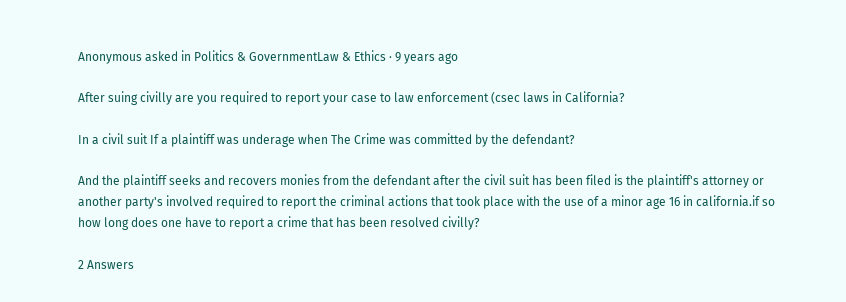Anonymous asked in Politics & GovernmentLaw & Ethics · 9 years ago

After suing civilly are you required to report your case to law enforcement (csec laws in California?

In a civil suit If a plaintiff was underage when The Crime was committed by the defendant?

And the plaintiff seeks and recovers monies from the defendant after the civil suit has been filed is the plaintiff's attorney or another party's involved required to report the criminal actions that took place with the use of a minor age 16 in california.if so how long does one have to report a crime that has been resolved civilly?

2 Answers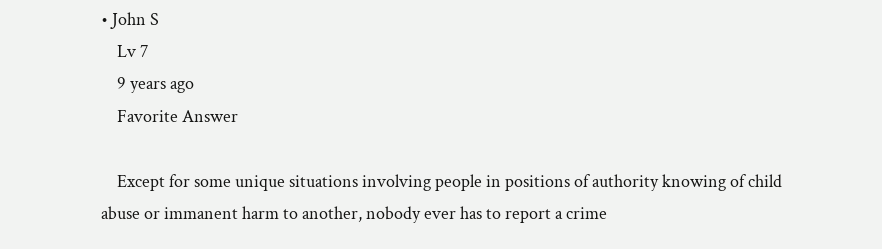• John S
    Lv 7
    9 years ago
    Favorite Answer

    Except for some unique situations involving people in positions of authority knowing of child abuse or immanent harm to another, nobody ever has to report a crime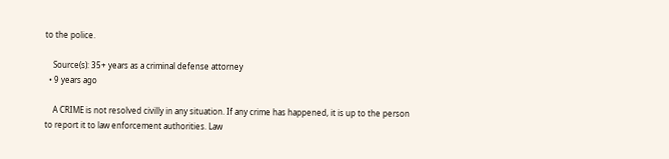to the police.

    Source(s): 35+ years as a criminal defense attorney
  • 9 years ago

    A CRIME is not resolved civilly in any situation. If any crime has happened, it is up to the person to report it to law enforcement authorities. Law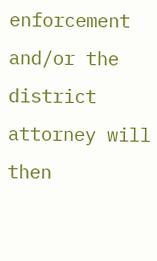enforcement and/or the district attorney will then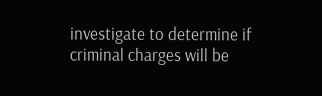investigate to determine if criminal charges will be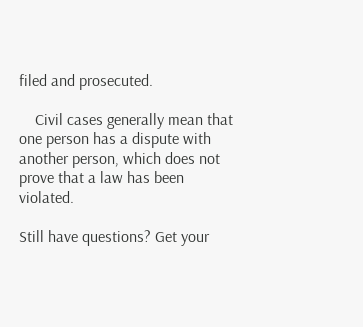filed and prosecuted.

    Civil cases generally mean that one person has a dispute with another person, which does not prove that a law has been violated.

Still have questions? Get your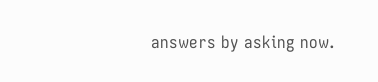answers by asking now.